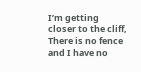I’m getting closer to the cliff,
There is no fence and I have no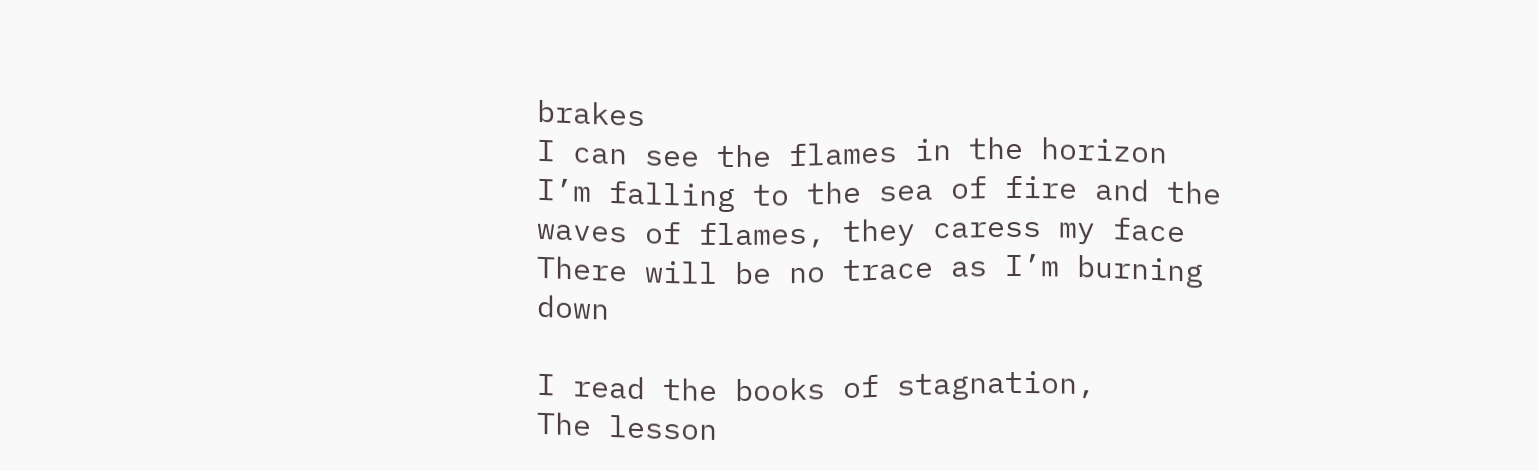brakes
I can see the flames in the horizon
I’m falling to the sea of fire and the waves of flames, they caress my face
There will be no trace as I’m burning down

I read the books of stagnation,
The lesson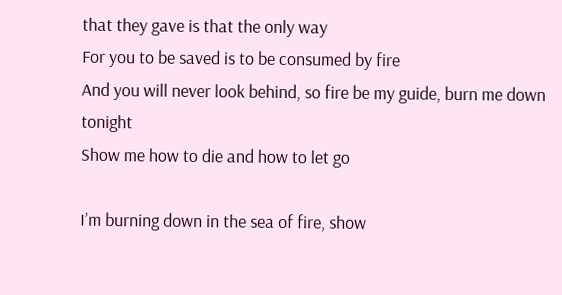that they gave is that the only way
For you to be saved is to be consumed by fire
And you will never look behind, so fire be my guide, burn me down tonight
Show me how to die and how to let go

I’m burning down in the sea of fire, show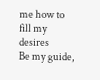me how to fill my desires
Be my guide,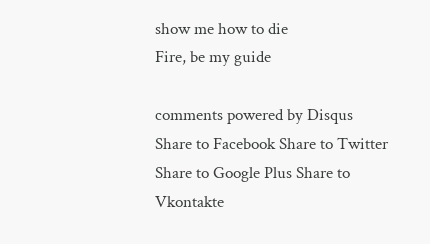show me how to die
Fire, be my guide

comments powered by Disqus
Share to Facebook Share to Twitter Share to Google Plus Share to Vkontakte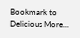Bookmark to Delicious More...